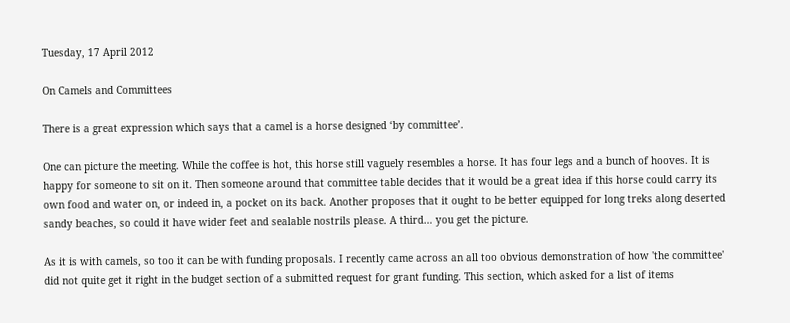Tuesday, 17 April 2012

On Camels and Committees

There is a great expression which says that a camel is a horse designed ‘by committee’.

One can picture the meeting. While the coffee is hot, this horse still vaguely resembles a horse. It has four legs and a bunch of hooves. It is happy for someone to sit on it. Then someone around that committee table decides that it would be a great idea if this horse could carry its own food and water on, or indeed in, a pocket on its back. Another proposes that it ought to be better equipped for long treks along deserted sandy beaches, so could it have wider feet and sealable nostrils please. A third… you get the picture.

As it is with camels, so too it can be with funding proposals. I recently came across an all too obvious demonstration of how 'the committee' did not quite get it right in the budget section of a submitted request for grant funding. This section, which asked for a list of items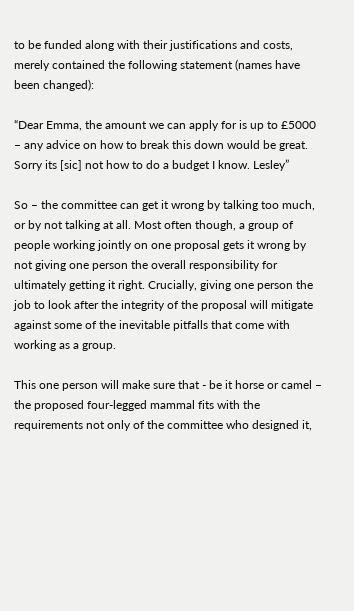to be funded along with their justifications and costs, merely contained the following statement (names have been changed):

“Dear Emma, the amount we can apply for is up to £5000 – any advice on how to break this down would be great. Sorry its [sic] not how to do a budget I know. Lesley”

So – the committee can get it wrong by talking too much, or by not talking at all. Most often though, a group of people working jointly on one proposal gets it wrong by not giving one person the overall responsibility for ultimately getting it right. Crucially, giving one person the job to look after the integrity of the proposal will mitigate against some of the inevitable pitfalls that come with working as a group.

This one person will make sure that - be it horse or camel – the proposed four-legged mammal fits with the requirements not only of the committee who designed it,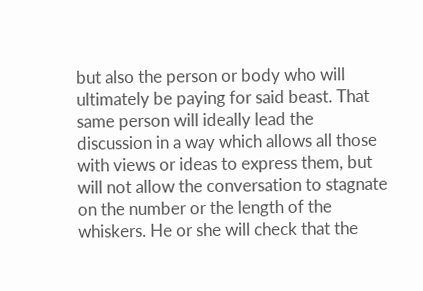but also the person or body who will ultimately be paying for said beast. That same person will ideally lead the discussion in a way which allows all those with views or ideas to express them, but will not allow the conversation to stagnate on the number or the length of the whiskers. He or she will check that the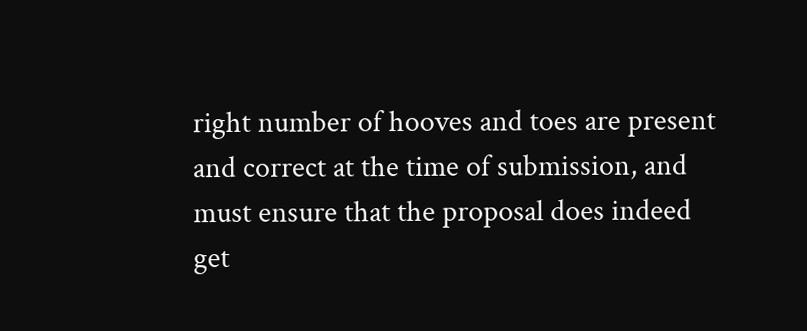right number of hooves and toes are present and correct at the time of submission, and must ensure that the proposal does indeed get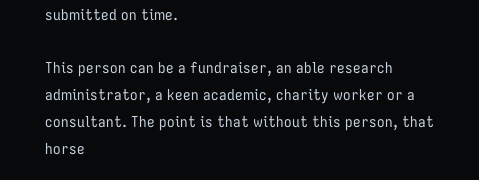submitted on time.

This person can be a fundraiser, an able research administrator, a keen academic, charity worker or a consultant. The point is that without this person, that horse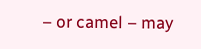– or camel – may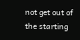not get out of the starting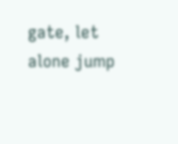gate, let alone jump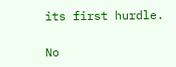its first hurdle.

No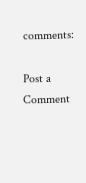comments:

Post a Comment